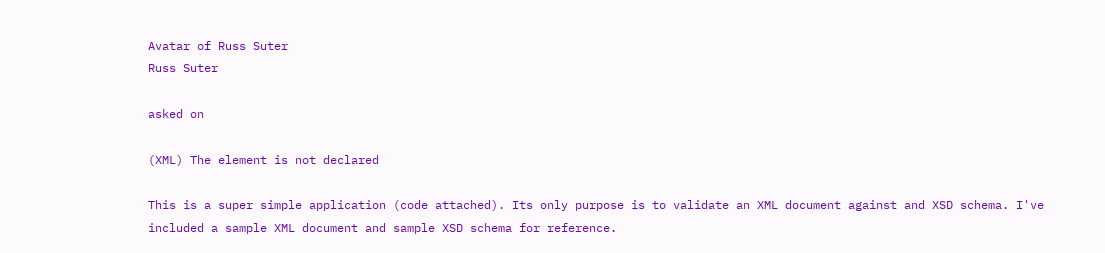Avatar of Russ Suter
Russ Suter

asked on

(XML) The element is not declared

This is a super simple application (code attached). Its only purpose is to validate an XML document against and XSD schema. I've included a sample XML document and sample XSD schema for reference.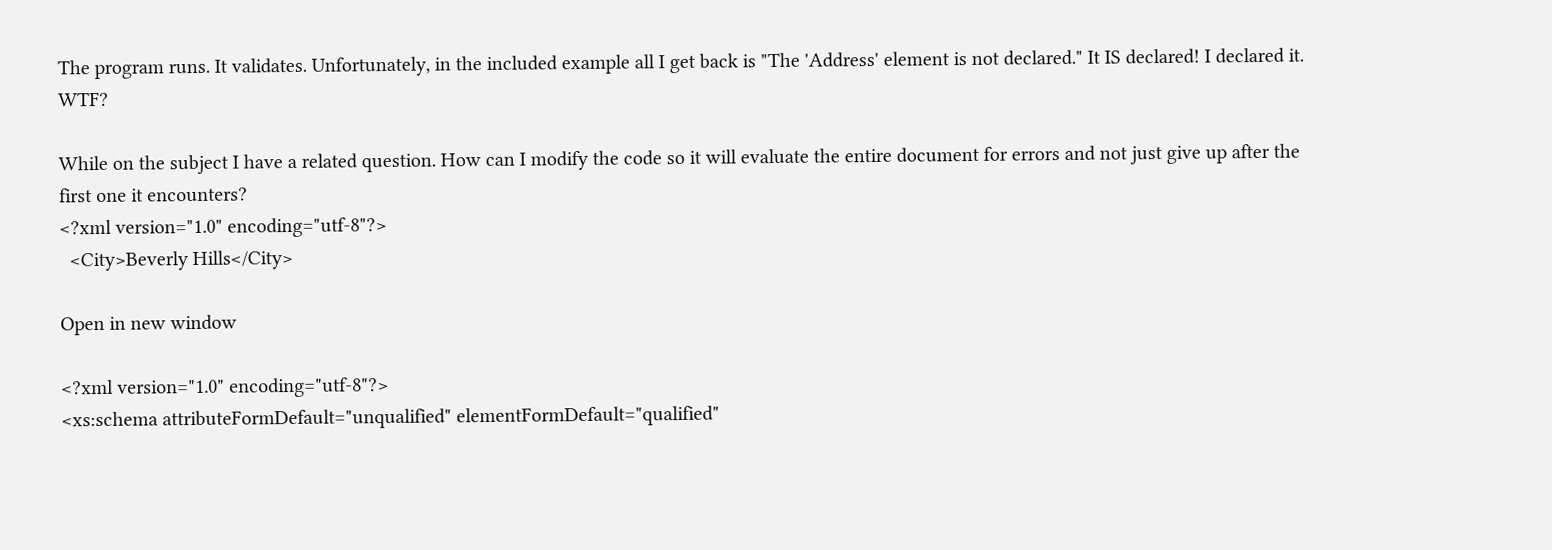The program runs. It validates. Unfortunately, in the included example all I get back is "The 'Address' element is not declared." It IS declared! I declared it. WTF?

While on the subject I have a related question. How can I modify the code so it will evaluate the entire document for errors and not just give up after the first one it encounters?
<?xml version="1.0" encoding="utf-8"?>
  <City>Beverly Hills</City>

Open in new window

<?xml version="1.0" encoding="utf-8"?>
<xs:schema attributeFormDefault="unqualified" elementFormDefault="qualified"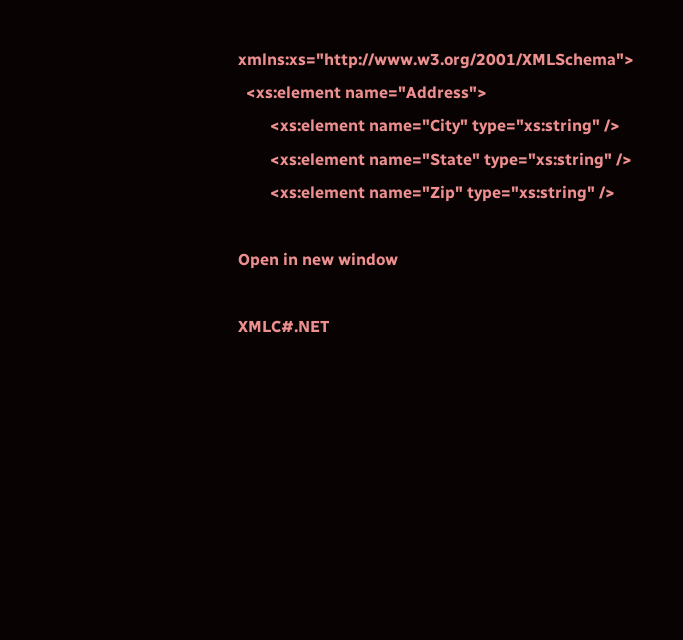xmlns:xs="http://www.w3.org/2001/XMLSchema">
  <xs:element name="Address">
        <xs:element name="City" type="xs:string" />
        <xs:element name="State" type="xs:string" />
        <xs:element name="Zip" type="xs:string" />

Open in new window

XMLC#.NET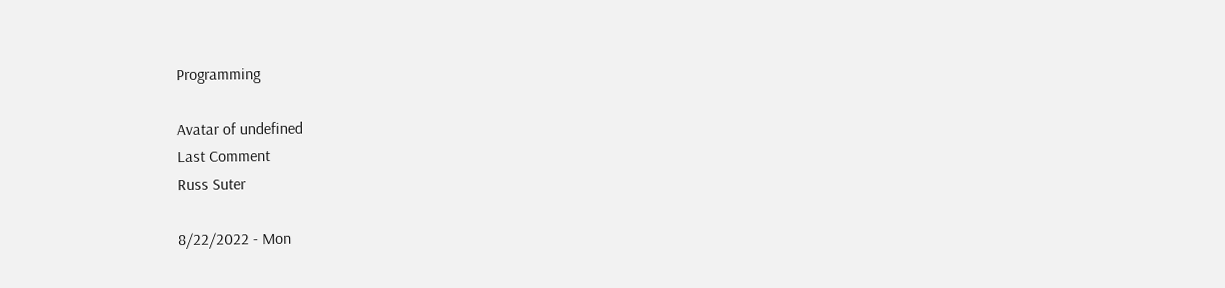Programming

Avatar of undefined
Last Comment
Russ Suter

8/22/2022 - Mon